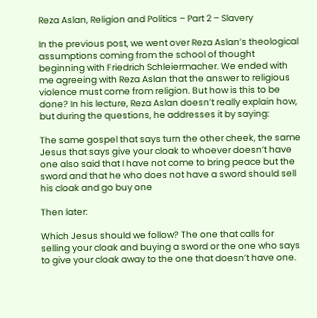Reza Aslan, Religion and Politics – Part 2 – Slavery

In the previous post, we went over Reza Aslan’s theological assumptions coming from the school of thought beginning with Friedrich Schleiermacher. We ended with me agreeing with Reza Aslan that the answer to religious violence must come from religion. But how is this to be done? In his lecture, Reza Aslan doesn’t really explain how, but during the questions, he addresses it by saying:

The same gospel that says turn the other cheek, the same Jesus that says give your cloak to whoever doesn’t have one also said that I have not come to bring peace but the sword and that he who does not have a sword should sell his cloak and go buy one

Then later:

Which Jesus should we follow? The one that calls for selling your cloak and buying a sword or the one who says to give your cloak away to the one that doesn’t have one.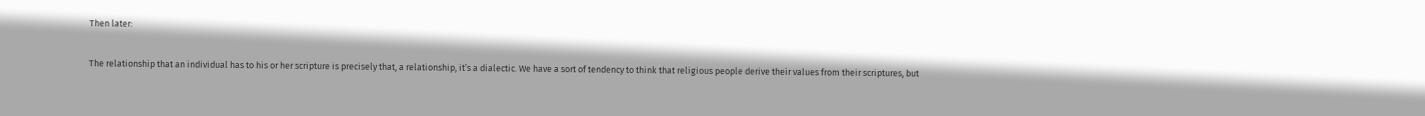Then later:

The relationship that an individual has to his or her scripture is precisely that, a relationship, it’s a dialectic. We have a sort of tendency to think that religious people derive their values from their scriptures, but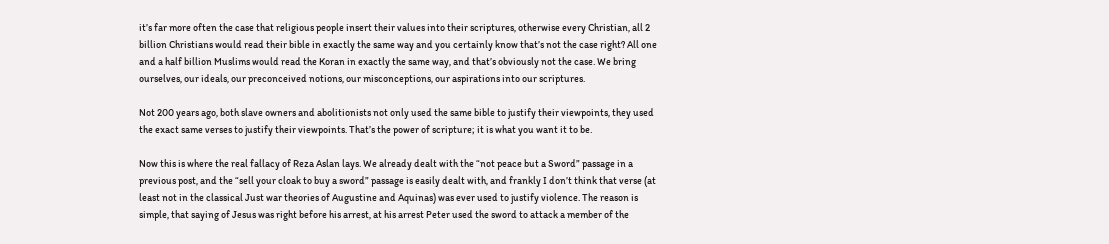it’s far more often the case that religious people insert their values into their scriptures, otherwise every Christian, all 2 billion Christians would read their bible in exactly the same way and you certainly know that’s not the case right? All one and a half billion Muslims would read the Koran in exactly the same way, and that’s obviously not the case. We bring ourselves, our ideals, our preconceived notions, our misconceptions, our aspirations into our scriptures.

Not 200 years ago, both slave owners and abolitionists not only used the same bible to justify their viewpoints, they used the exact same verses to justify their viewpoints. That’s the power of scripture; it is what you want it to be.

Now this is where the real fallacy of Reza Aslan lays. We already dealt with the “not peace but a Sword” passage in a previous post, and the “sell your cloak to buy a sword” passage is easily dealt with, and frankly I don’t think that verse (at least not in the classical Just war theories of Augustine and Aquinas) was ever used to justify violence. The reason is simple, that saying of Jesus was right before his arrest, at his arrest Peter used the sword to attack a member of the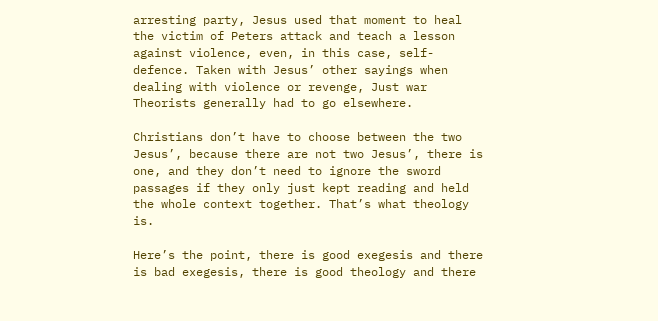arresting party, Jesus used that moment to heal the victim of Peters attack and teach a lesson against violence, even, in this case, self-defence. Taken with Jesus’ other sayings when dealing with violence or revenge, Just war Theorists generally had to go elsewhere.

Christians don’t have to choose between the two Jesus’, because there are not two Jesus’, there is one, and they don’t need to ignore the sword passages if they only just kept reading and held the whole context together. That’s what theology is.

Here’s the point, there is good exegesis and there is bad exegesis, there is good theology and there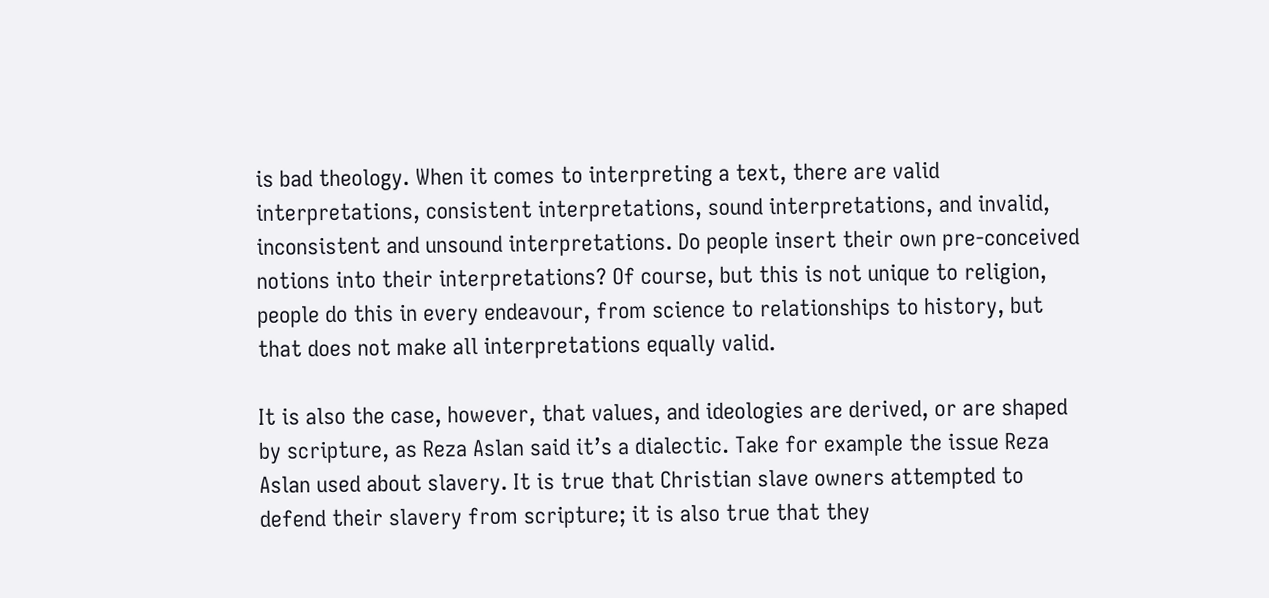is bad theology. When it comes to interpreting a text, there are valid interpretations, consistent interpretations, sound interpretations, and invalid, inconsistent and unsound interpretations. Do people insert their own pre-conceived notions into their interpretations? Of course, but this is not unique to religion, people do this in every endeavour, from science to relationships to history, but that does not make all interpretations equally valid.

It is also the case, however, that values, and ideologies are derived, or are shaped by scripture, as Reza Aslan said it’s a dialectic. Take for example the issue Reza Aslan used about slavery. It is true that Christian slave owners attempted to defend their slavery from scripture; it is also true that they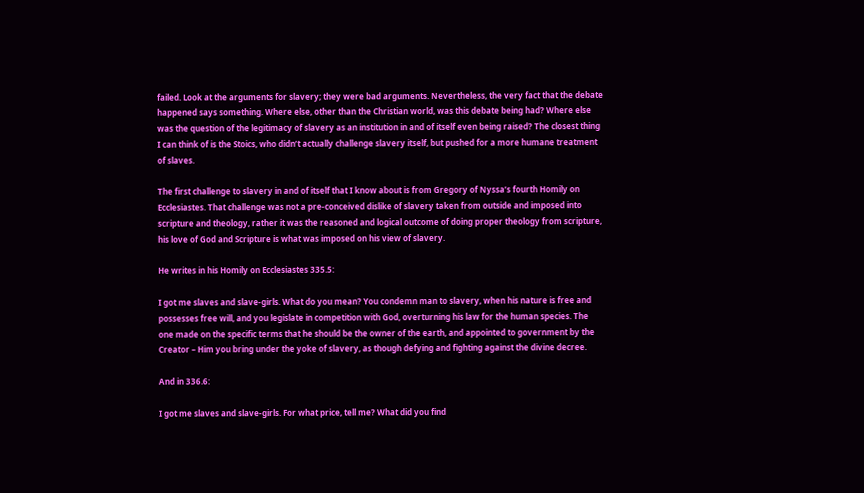failed. Look at the arguments for slavery; they were bad arguments. Nevertheless, the very fact that the debate happened says something. Where else, other than the Christian world, was this debate being had? Where else was the question of the legitimacy of slavery as an institution in and of itself even being raised? The closest thing I can think of is the Stoics, who didn’t actually challenge slavery itself, but pushed for a more humane treatment of slaves.

The first challenge to slavery in and of itself that I know about is from Gregory of Nyssa’s fourth Homily on Ecclesiastes. That challenge was not a pre-conceived dislike of slavery taken from outside and imposed into scripture and theology, rather it was the reasoned and logical outcome of doing proper theology from scripture, his love of God and Scripture is what was imposed on his view of slavery.

He writes in his Homily on Ecclesiastes 335.5:

I got me slaves and slave-girls. What do you mean? You condemn man to slavery, when his nature is free and possesses free will, and you legislate in competition with God, overturning his law for the human species. The one made on the specific terms that he should be the owner of the earth, and appointed to government by the Creator – Him you bring under the yoke of slavery, as though defying and fighting against the divine decree.

And in 336.6:

I got me slaves and slave-girls. For what price, tell me? What did you find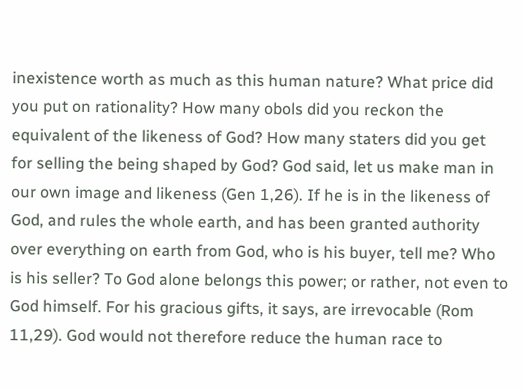inexistence worth as much as this human nature? What price did you put on rationality? How many obols did you reckon the equivalent of the likeness of God? How many staters did you get for selling the being shaped by God? God said, let us make man in our own image and likeness (Gen 1,26). If he is in the likeness of God, and rules the whole earth, and has been granted authority over everything on earth from God, who is his buyer, tell me? Who is his seller? To God alone belongs this power; or rather, not even to God himself. For his gracious gifts, it says, are irrevocable (Rom 11,29). God would not therefore reduce the human race to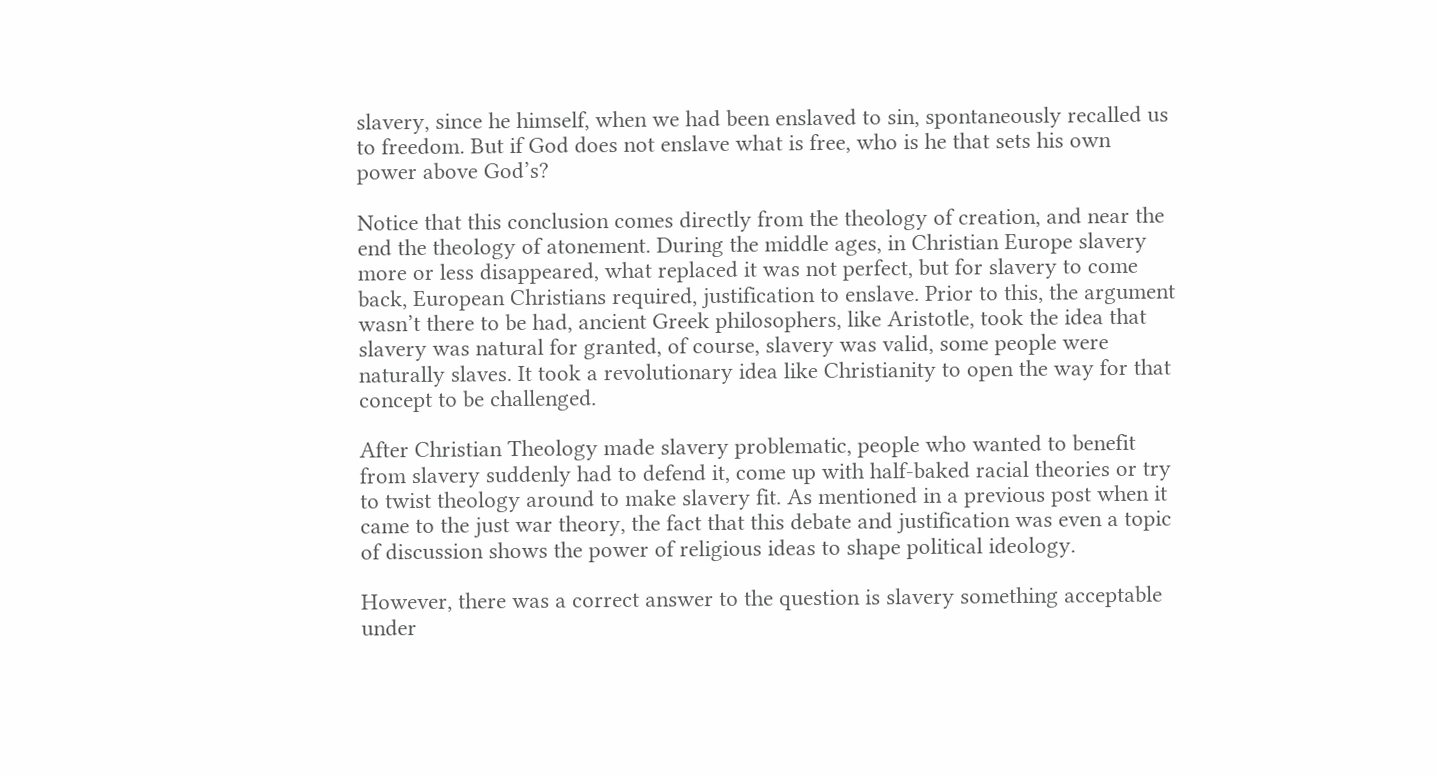slavery, since he himself, when we had been enslaved to sin, spontaneously recalled us to freedom. But if God does not enslave what is free, who is he that sets his own power above God’s?

Notice that this conclusion comes directly from the theology of creation, and near the end the theology of atonement. During the middle ages, in Christian Europe slavery more or less disappeared, what replaced it was not perfect, but for slavery to come back, European Christians required, justification to enslave. Prior to this, the argument wasn’t there to be had, ancient Greek philosophers, like Aristotle, took the idea that slavery was natural for granted, of course, slavery was valid, some people were naturally slaves. It took a revolutionary idea like Christianity to open the way for that concept to be challenged.

After Christian Theology made slavery problematic, people who wanted to benefit from slavery suddenly had to defend it, come up with half-baked racial theories or try to twist theology around to make slavery fit. As mentioned in a previous post when it came to the just war theory, the fact that this debate and justification was even a topic of discussion shows the power of religious ideas to shape political ideology.

However, there was a correct answer to the question is slavery something acceptable under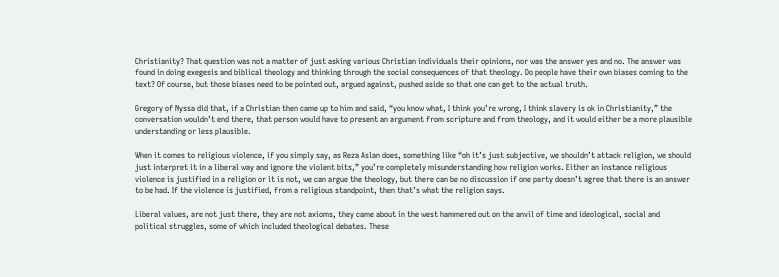Christianity? That question was not a matter of just asking various Christian individuals their opinions, nor was the answer yes and no. The answer was found in doing exegesis and biblical theology and thinking through the social consequences of that theology. Do people have their own biases coming to the text? Of course, but those biases need to be pointed out, argued against, pushed aside so that one can get to the actual truth.

Gregory of Nyssa did that, if a Christian then came up to him and said, “you know what, I think you’re wrong, I think slavery is ok in Christianity,” the conversation wouldn’t end there, that person would have to present an argument from scripture and from theology, and it would either be a more plausible understanding or less plausible.

When it comes to religious violence, if you simply say, as Reza Aslan does, something like “oh it’s just subjective, we shouldn’t attack religion, we should just interpret it in a liberal way and ignore the violent bits,” you’re completely misunderstanding how religion works. Either an instance religious violence is justified in a religion or it is not, we can argue the theology, but there can be no discussion if one party doesn’t agree that there is an answer to be had. If the violence is justified, from a religious standpoint, then that’s what the religion says.

Liberal values, are not just there, they are not axioms, they came about in the west hammered out on the anvil of time and ideological, social and political struggles, some of which included theological debates. These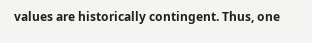values are historically contingent. Thus, one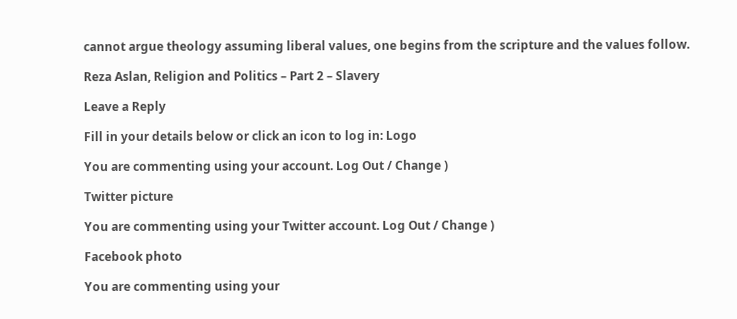cannot argue theology assuming liberal values, one begins from the scripture and the values follow.

Reza Aslan, Religion and Politics – Part 2 – Slavery

Leave a Reply

Fill in your details below or click an icon to log in: Logo

You are commenting using your account. Log Out / Change )

Twitter picture

You are commenting using your Twitter account. Log Out / Change )

Facebook photo

You are commenting using your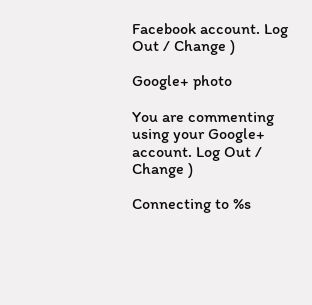Facebook account. Log Out / Change )

Google+ photo

You are commenting using your Google+ account. Log Out / Change )

Connecting to %s